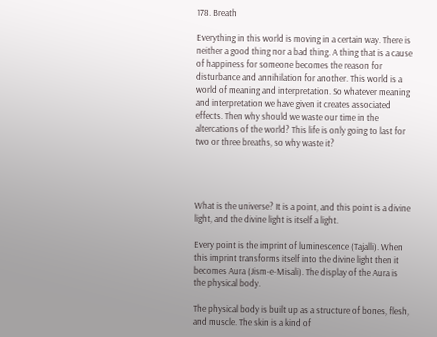178. Breath

Everything in this world is moving in a certain way. There is neither a good thing nor a bad thing. A thing that is a cause of happiness for someone becomes the reason for disturbance and annihilation for another. This world is a world of meaning and interpretation. So whatever meaning and interpretation we have given it creates associated effects. Then why should we waste our time in the altercations of the world? This life is only going to last for two or three breaths, so why waste it?




What is the universe? It is a point, and this point is a divine light, and the divine light is itself a light.

Every point is the imprint of luminescence (Tajalli). When this imprint transforms itself into the divine light then it becomes Aura (Jism-e-Misali). The display of the Aura is the physical body.

The physical body is built up as a structure of bones, flesh, and muscle. The skin is a kind of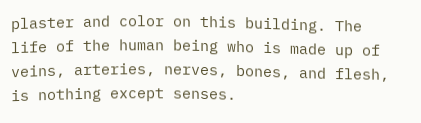plaster and color on this building. The life of the human being who is made up of veins, arteries, nerves, bones, and flesh, is nothing except senses.